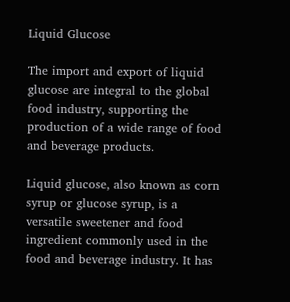Liquid Glucose

The import and export of liquid glucose are integral to the global food industry, supporting the production of a wide range of food and beverage products.

Liquid glucose, also known as corn syrup or glucose syrup, is a versatile sweetener and food ingredient commonly used in the food and beverage industry. It has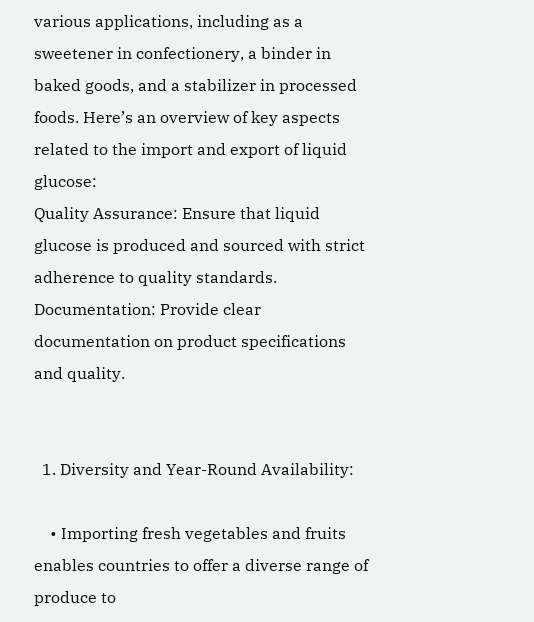various applications, including as a sweetener in confectionery, a binder in baked goods, and a stabilizer in processed foods. Here’s an overview of key aspects related to the import and export of liquid glucose:
Quality Assurance: Ensure that liquid glucose is produced and sourced with strict adherence to quality standards.
Documentation: Provide clear documentation on product specifications and quality.


  1. Diversity and Year-Round Availability:

    • Importing fresh vegetables and fruits enables countries to offer a diverse range of produce to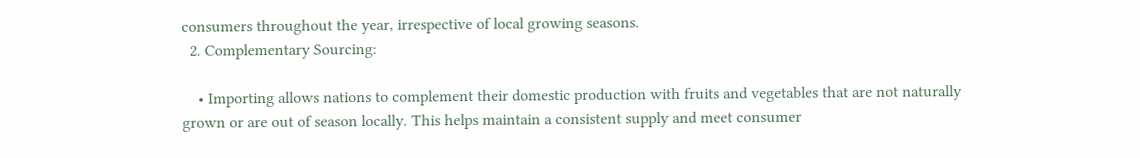consumers throughout the year, irrespective of local growing seasons.
  2. Complementary Sourcing:

    • Importing allows nations to complement their domestic production with fruits and vegetables that are not naturally grown or are out of season locally. This helps maintain a consistent supply and meet consumer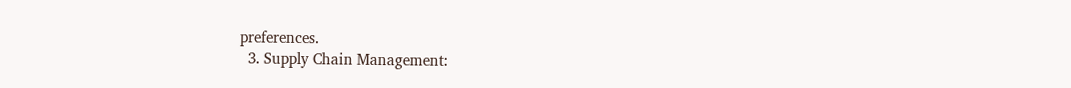preferences.
  3. Supply Chain Management: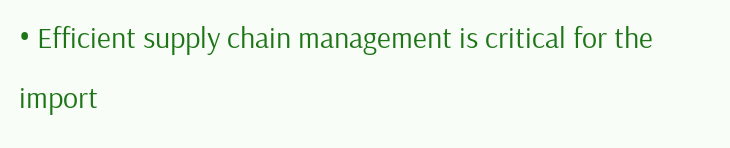• Efficient supply chain management is critical for the import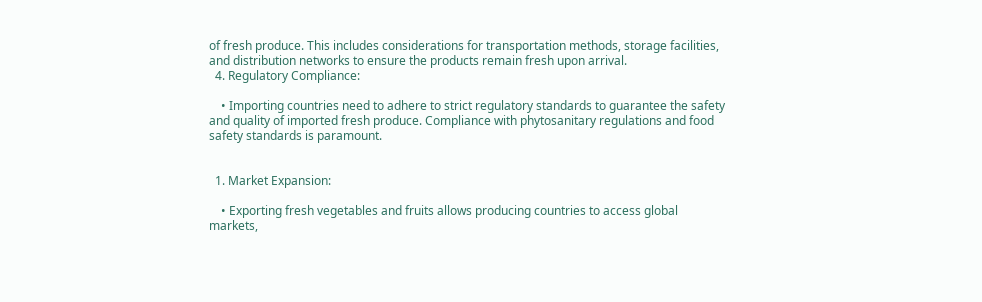of fresh produce. This includes considerations for transportation methods, storage facilities, and distribution networks to ensure the products remain fresh upon arrival.
  4. Regulatory Compliance:

    • Importing countries need to adhere to strict regulatory standards to guarantee the safety and quality of imported fresh produce. Compliance with phytosanitary regulations and food safety standards is paramount.


  1. Market Expansion:

    • Exporting fresh vegetables and fruits allows producing countries to access global markets,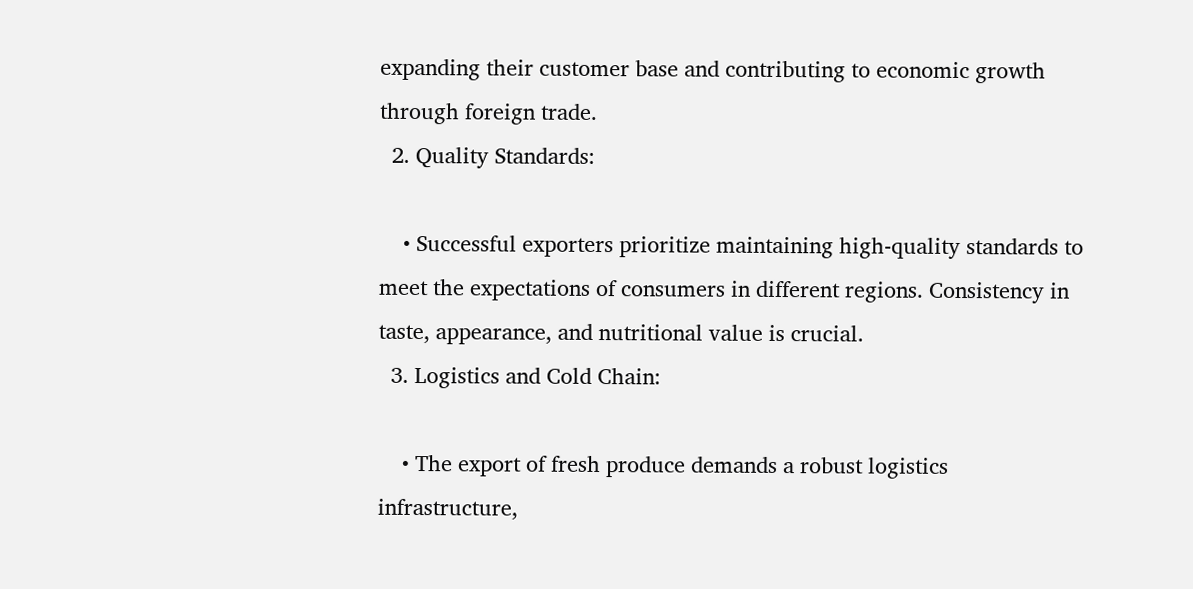expanding their customer base and contributing to economic growth through foreign trade.
  2. Quality Standards:

    • Successful exporters prioritize maintaining high-quality standards to meet the expectations of consumers in different regions. Consistency in taste, appearance, and nutritional value is crucial.
  3. Logistics and Cold Chain:

    • The export of fresh produce demands a robust logistics infrastructure,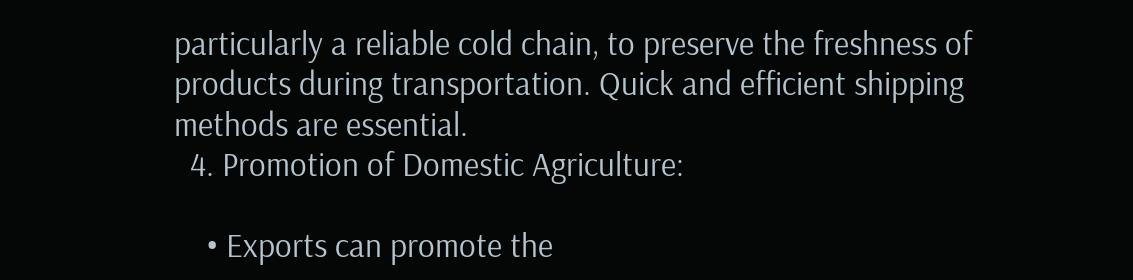particularly a reliable cold chain, to preserve the freshness of products during transportation. Quick and efficient shipping methods are essential.
  4. Promotion of Domestic Agriculture:

    • Exports can promote the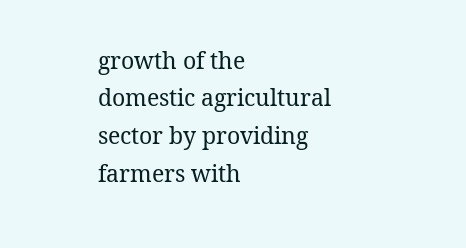growth of the domestic agricultural sector by providing farmers with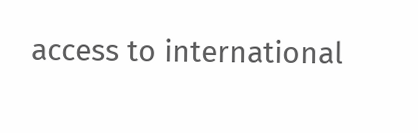access to international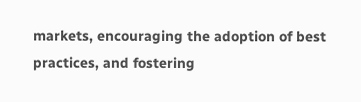markets, encouraging the adoption of best practices, and fostering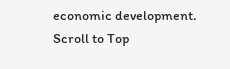economic development.
Scroll to Top